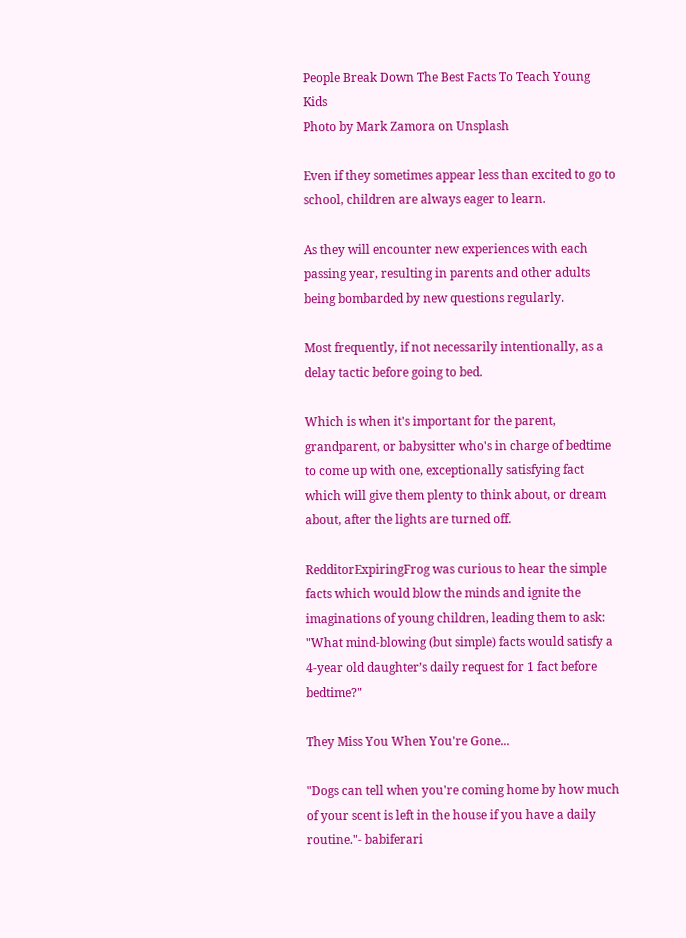People Break Down The Best Facts To Teach Young Kids
Photo by Mark Zamora on Unsplash

Even if they sometimes appear less than excited to go to school, children are always eager to learn.

As they will encounter new experiences with each passing year, resulting in parents and other adults being bombarded by new questions regularly.

Most frequently, if not necessarily intentionally, as a delay tactic before going to bed.

Which is when it's important for the parent, grandparent, or babysitter who's in charge of bedtime to come up with one, exceptionally satisfying fact which will give them plenty to think about, or dream about, after the lights are turned off.

RedditorExpiringFrog was curious to hear the simple facts which would blow the minds and ignite the imaginations of young children, leading them to ask:
"What mind-blowing (but simple) facts would satisfy a 4-year old daughter’s daily request for 1 fact before bedtime?"

They Miss You When You're Gone...

"Dogs can tell when you're coming home by how much of your scent is left in the house if you have a daily routine."- babiferari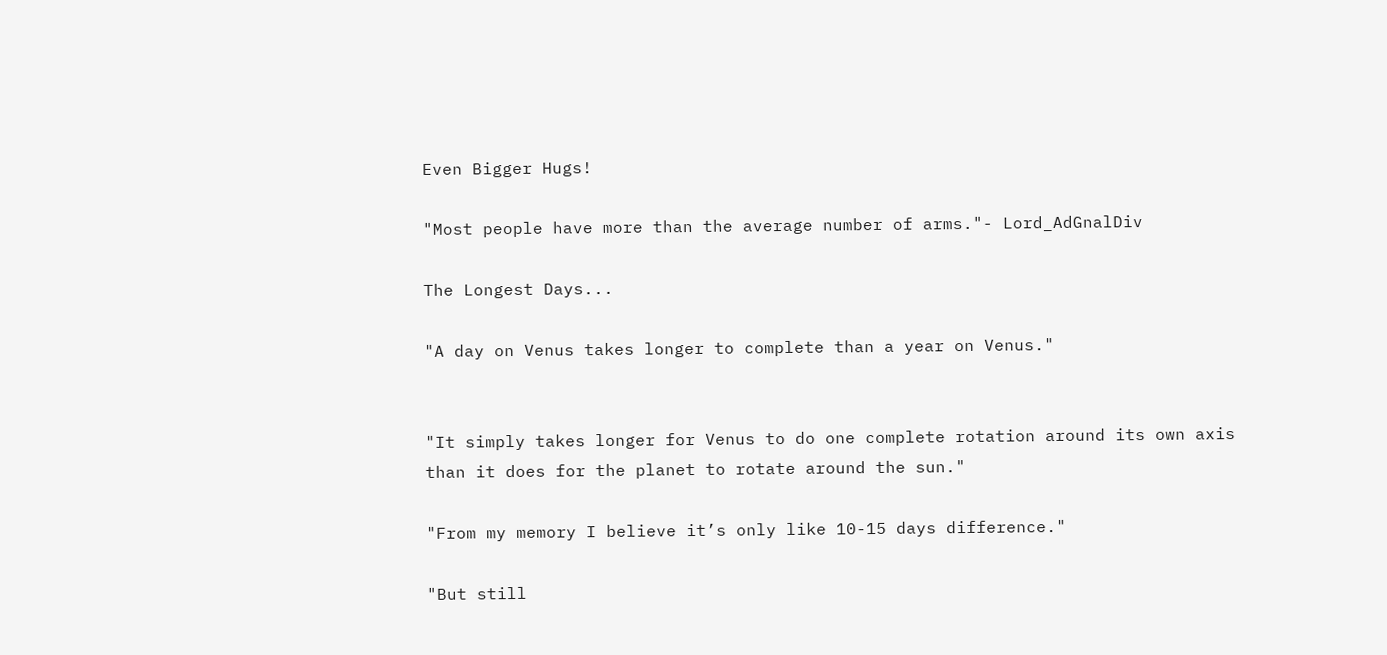Even Bigger Hugs!

"Most people have more than the average number of arms."- Lord_AdGnalDiv

The Longest Days...

"A day on Venus takes longer to complete than a year on Venus."


"It simply takes longer for Venus to do one complete rotation around its own axis than it does for the planet to rotate around the sun."

"From my memory I believe it’s only like 10-15 days difference."

"But still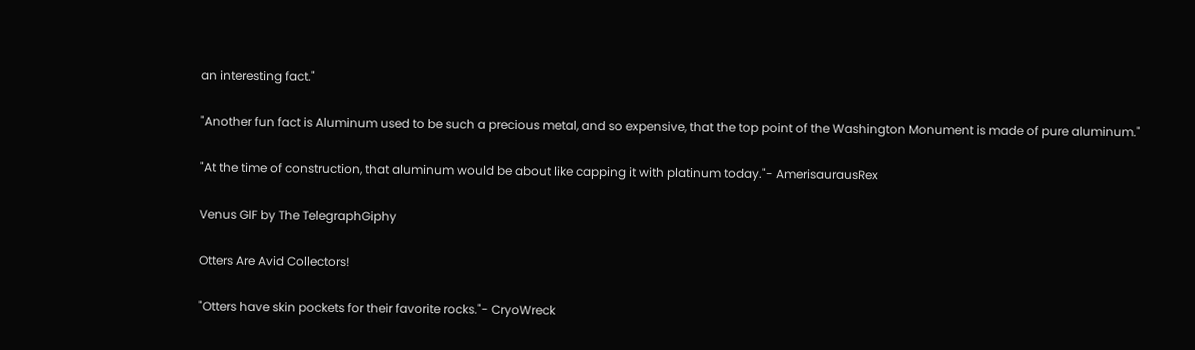an interesting fact."

"Another fun fact is Aluminum used to be such a precious metal, and so expensive, that the top point of the Washington Monument is made of pure aluminum."

"At the time of construction, that aluminum would be about like capping it with platinum today."- AmerisaurausRex

Venus GIF by The TelegraphGiphy

Otters Are Avid Collectors!

"Otters have skin pockets for their favorite rocks."- CryoWreck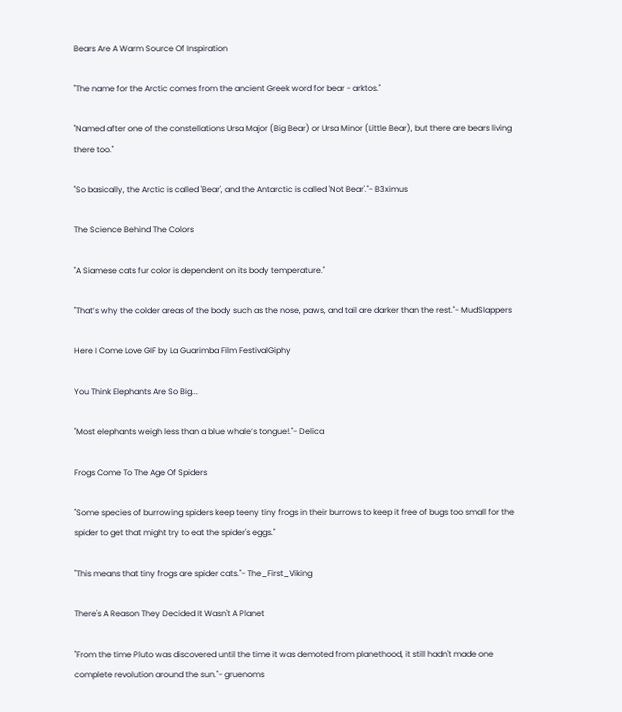Bears Are A Warm Source Of Inspiration

"The name for the Arctic comes from the ancient Greek word for bear - arktos."

"Named after one of the constellations Ursa Major (Big Bear) or Ursa Minor (Little Bear), but there are bears living there too."

"So basically, the Arctic is called 'Bear', and the Antarctic is called 'Not Bear'."- B3ximus

The Science Behind The Colors

"A Siamese cats fur color is dependent on its body temperature."

"That’s why the colder areas of the body such as the nose, paws, and tail are darker than the rest."- MudSlappers

Here I Come Love GIF by La Guarimba Film FestivalGiphy

You Think Elephants Are So Big...

"Most elephants weigh less than a blue whale’s tongue!."- Delica

Frogs Come To The Age Of Spiders

"Some species of burrowing spiders keep teeny tiny frogs in their burrows to keep it free of bugs too small for the spider to get that might try to eat the spider's eggs."

"This means that tiny frogs are spider cats."- The_First_Viking

There's A Reason They Decided It Wasn't A Planet

"From the time Pluto was discovered until the time it was demoted from planethood, it still hadn't made one complete revolution around the sun."- gruenoms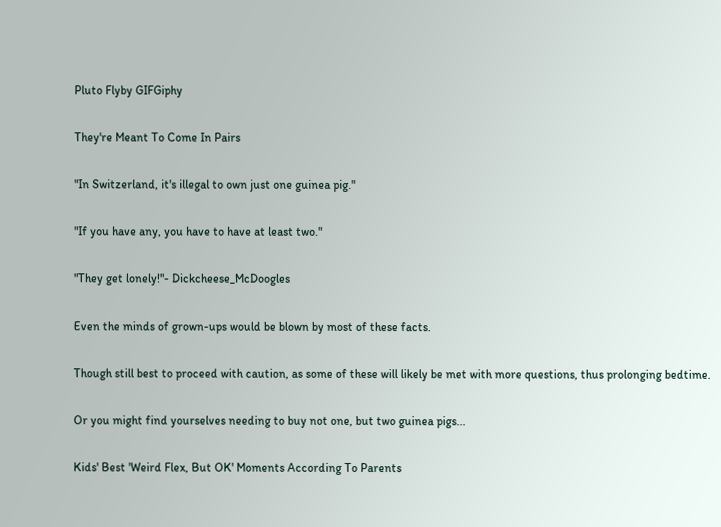Pluto Flyby GIFGiphy

They're Meant To Come In Pairs

"In Switzerland, it's illegal to own just one guinea pig."

"If you have any, you have to have at least two."

"They get lonely!"- Dickcheese_McDoogles

Even the minds of grown-ups would be blown by most of these facts.

Though still best to proceed with caution, as some of these will likely be met with more questions, thus prolonging bedtime.

Or you might find yourselves needing to buy not one, but two guinea pigs...

Kids' Best 'Weird Flex, But OK' Moments According To Parents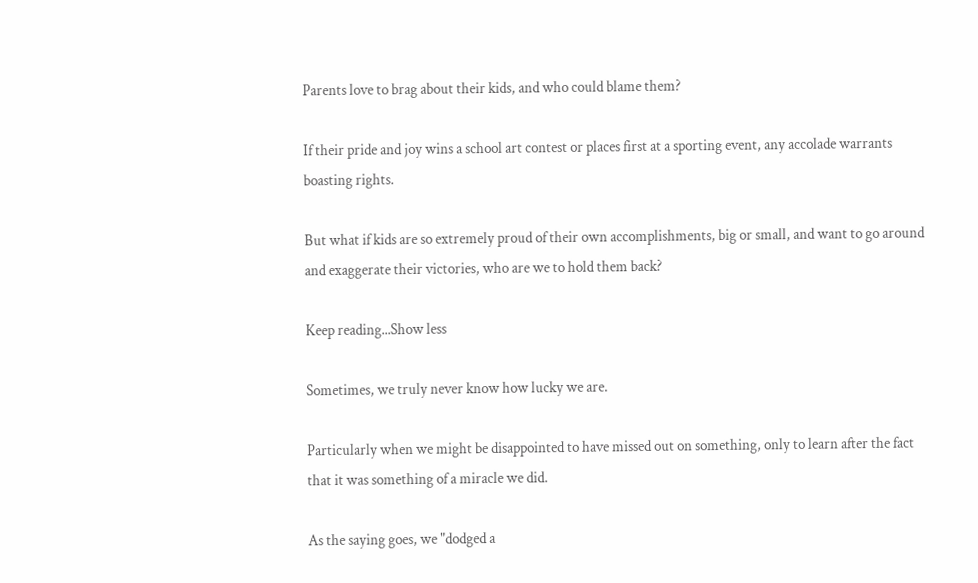Parents love to brag about their kids, and who could blame them?

If their pride and joy wins a school art contest or places first at a sporting event, any accolade warrants boasting rights.

But what if kids are so extremely proud of their own accomplishments, big or small, and want to go around and exaggerate their victories, who are we to hold them back?

Keep reading...Show less

Sometimes, we truly never know how lucky we are.

Particularly when we might be disappointed to have missed out on something, only to learn after the fact that it was something of a miracle we did.

As the saying goes, we "dodged a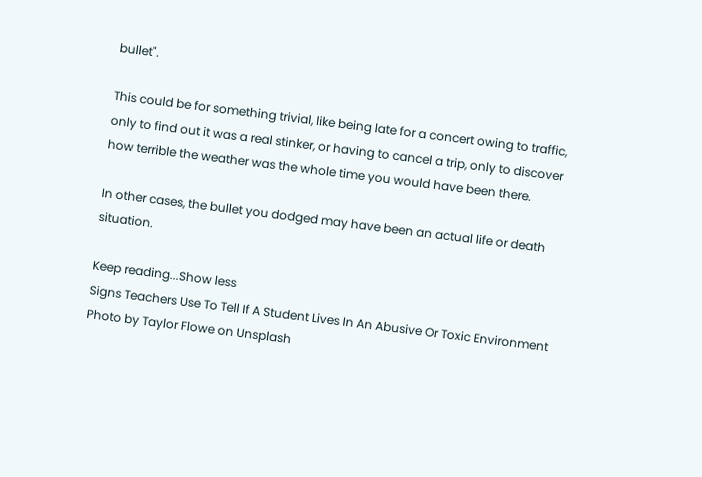bullet".

This could be for something trivial, like being late for a concert owing to traffic, only to find out it was a real stinker, or having to cancel a trip, only to discover how terrible the weather was the whole time you would have been there.

In other cases, the bullet you dodged may have been an actual life or death situation.

Keep reading...Show less
Signs Teachers Use To Tell If A Student Lives In An Abusive Or Toxic Environment
Photo by Taylor Flowe on Unsplash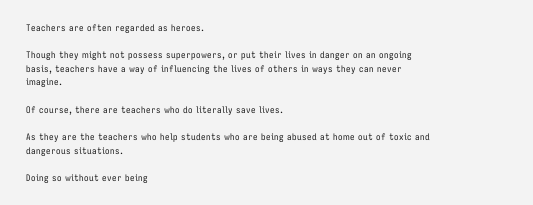Teachers are often regarded as heroes.

Though they might not possess superpowers, or put their lives in danger on an ongoing basis, teachers have a way of influencing the lives of others in ways they can never imagine.

Of course, there are teachers who do literally save lives.

As they are the teachers who help students who are being abused at home out of toxic and dangerous situations.

Doing so without ever being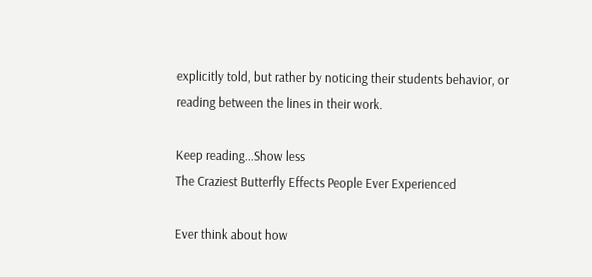explicitly told, but rather by noticing their students behavior, or reading between the lines in their work.

Keep reading...Show less
The Craziest Butterfly Effects People Ever Experienced

Ever think about how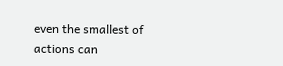even the smallest of actions can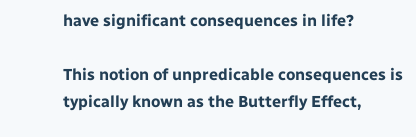have significant consequences in life?

This notion of unpredicable consequences is typically known as the Butterfly Effect,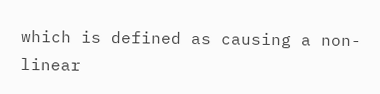which is defined as causing a non-linear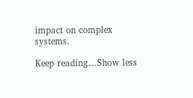impact on complex systems.

Keep reading...Show less